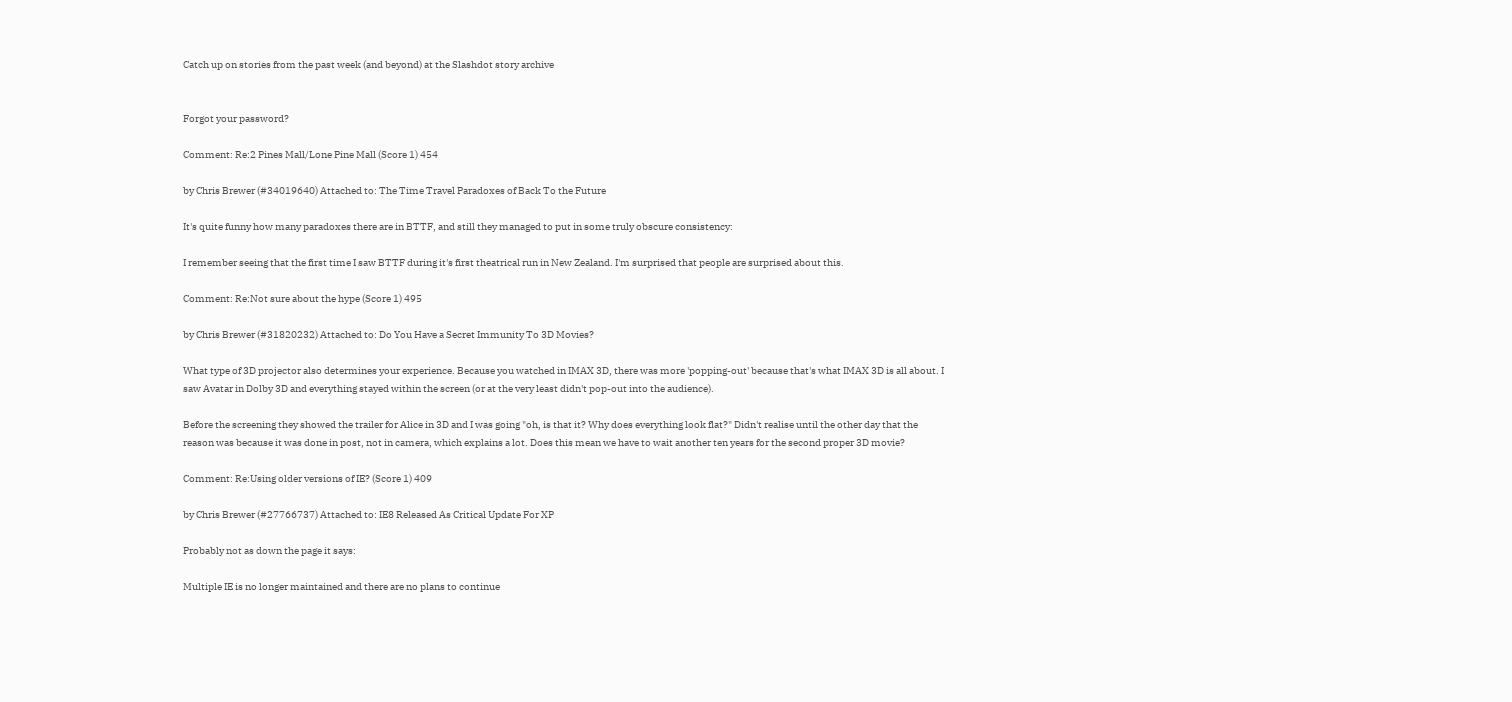Catch up on stories from the past week (and beyond) at the Slashdot story archive


Forgot your password?

Comment: Re:2 Pines Mall/Lone Pine Mall (Score 1) 454

by Chris Brewer (#34019640) Attached to: The Time Travel Paradoxes of Back To the Future

It's quite funny how many paradoxes there are in BTTF, and still they managed to put in some truly obscure consistency:

I remember seeing that the first time I saw BTTF during it's first theatrical run in New Zealand. I'm surprised that people are surprised about this.

Comment: Re:Not sure about the hype (Score 1) 495

by Chris Brewer (#31820232) Attached to: Do You Have a Secret Immunity To 3D Movies?

What type of 3D projector also determines your experience. Because you watched in IMAX 3D, there was more 'popping-out' because that's what IMAX 3D is all about. I saw Avatar in Dolby 3D and everything stayed within the screen (or at the very least didn't pop-out into the audience).

Before the screening they showed the trailer for Alice in 3D and I was going "oh, is that it? Why does everything look flat?" Didn't realise until the other day that the reason was because it was done in post, not in camera, which explains a lot. Does this mean we have to wait another ten years for the second proper 3D movie?

Comment: Re:Using older versions of IE? (Score 1) 409

by Chris Brewer (#27766737) Attached to: IE8 Released As Critical Update For XP

Probably not as down the page it says:

Multiple IE is no longer maintained and there are no plans to continue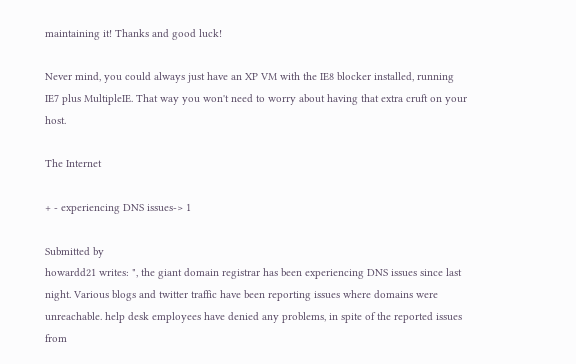maintaining it! Thanks and good luck!

Never mind, you could always just have an XP VM with the IE8 blocker installed, running IE7 plus MultipleIE. That way you won't need to worry about having that extra cruft on your host.

The Internet

+ - experiencing DNS issues-> 1

Submitted by
howardd21 writes: ", the giant domain registrar has been experiencing DNS issues since last night. Various blogs and twitter traffic have been reporting issues where domains were unreachable. help desk employees have denied any problems, in spite of the reported issues from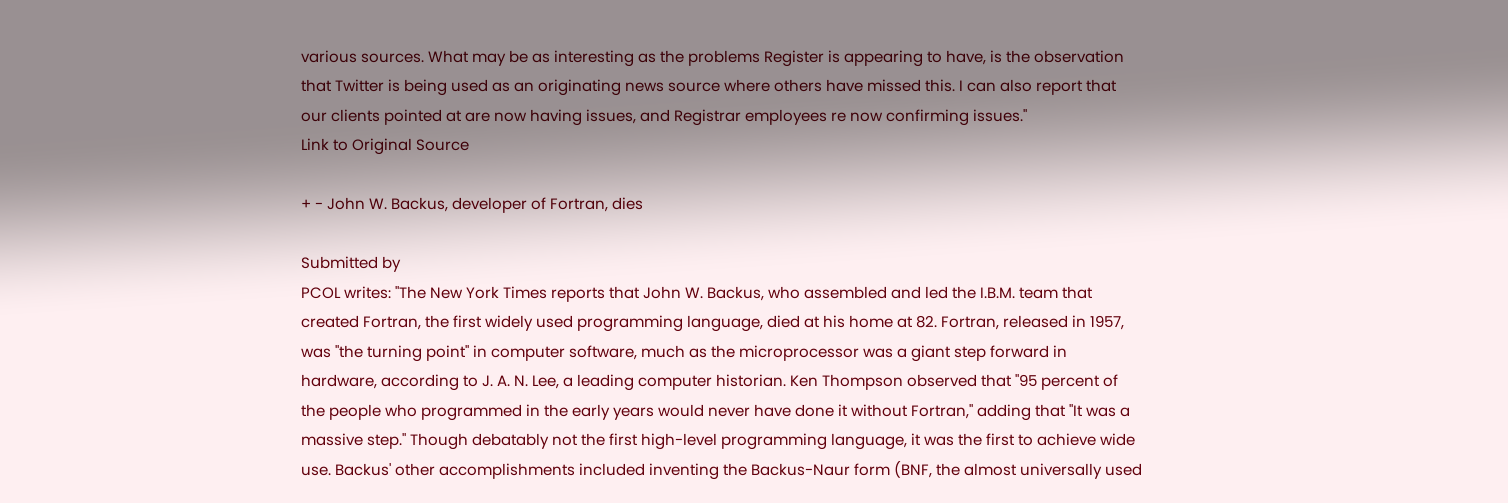various sources. What may be as interesting as the problems Register is appearing to have, is the observation that Twitter is being used as an originating news source where others have missed this. I can also report that our clients pointed at are now having issues, and Registrar employees re now confirming issues."
Link to Original Source

+ - John W. Backus, developer of Fortran, dies

Submitted by
PCOL writes: "The New York Times reports that John W. Backus, who assembled and led the I.B.M. team that created Fortran, the first widely used programming language, died at his home at 82. Fortran, released in 1957, was "the turning point" in computer software, much as the microprocessor was a giant step forward in hardware, according to J. A. N. Lee, a leading computer historian. Ken Thompson observed that "95 percent of the people who programmed in the early years would never have done it without Fortran," adding that "It was a massive step." Though debatably not the first high-level programming language, it was the first to achieve wide use. Backus' other accomplishments included inventing the Backus-Naur form (BNF, the almost universally used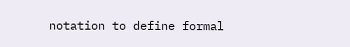notation to define formal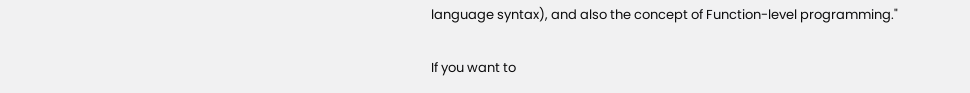language syntax), and also the concept of Function-level programming."

If you want to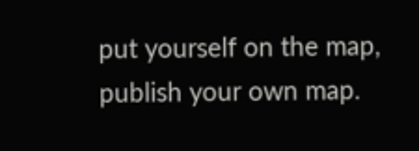put yourself on the map, publish your own map.